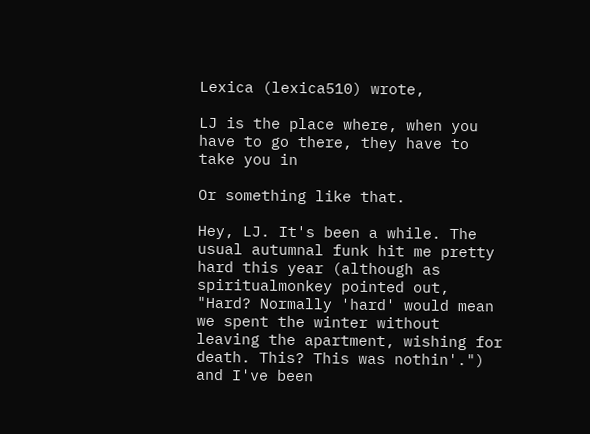Lexica (lexica510) wrote,

LJ is the place where, when you have to go there, they have to take you in

Or something like that.

Hey, LJ. It's been a while. The usual autumnal funk hit me pretty hard this year (although as spiritualmonkey pointed out, "Hard? Normally 'hard' would mean we spent the winter without leaving the apartment, wishing for death. This? This was nothin'.") and I've been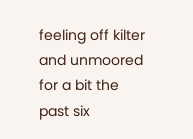feeling off kilter and unmoored for a bit the past six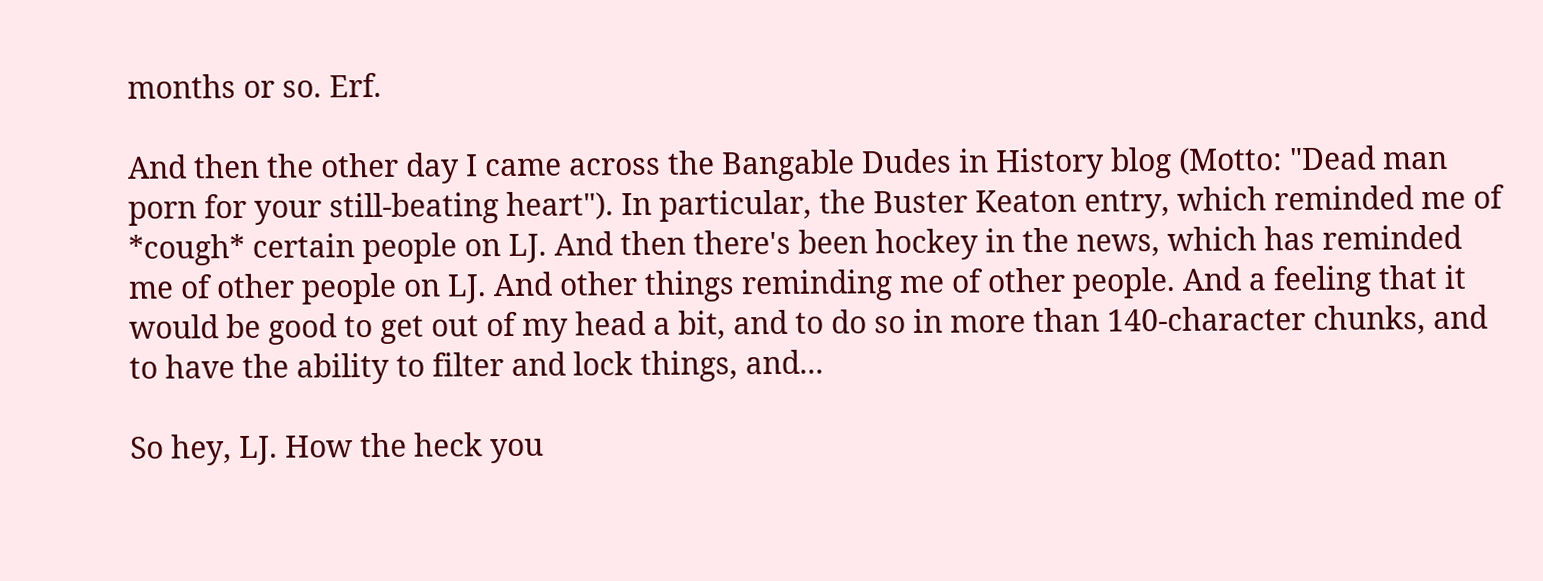months or so. Erf.

And then the other day I came across the Bangable Dudes in History blog (Motto: "Dead man porn for your still-beating heart"). In particular, the Buster Keaton entry, which reminded me of *cough* certain people on LJ. And then there's been hockey in the news, which has reminded me of other people on LJ. And other things reminding me of other people. And a feeling that it would be good to get out of my head a bit, and to do so in more than 140-character chunks, and to have the ability to filter and lock things, and...

So hey, LJ. How the heck you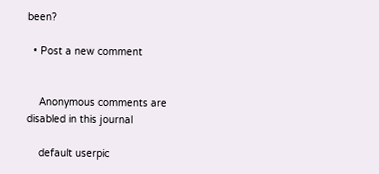been?

  • Post a new comment


    Anonymous comments are disabled in this journal

    default userpic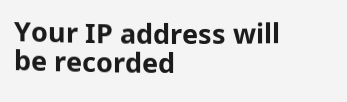Your IP address will be recorded